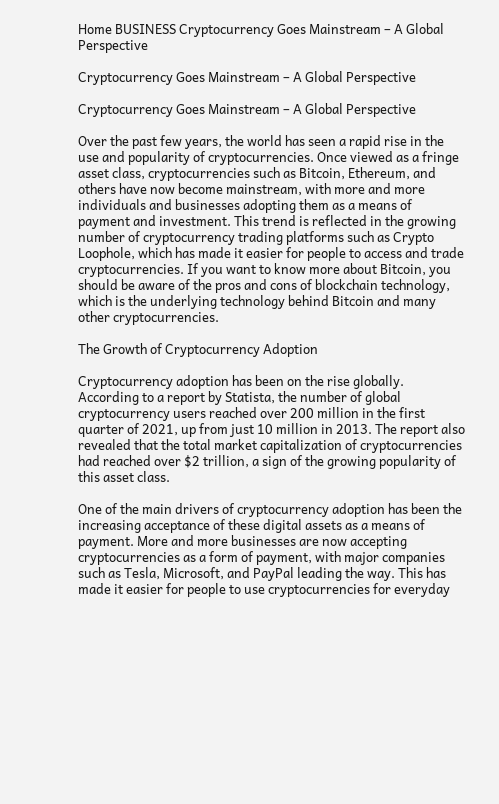Home BUSINESS Cryptocurrency Goes Mainstream – A Global Perspective

Cryptocurrency Goes Mainstream – A Global Perspective

Cryptocurrency Goes Mainstream – A Global Perspective

Over the past few years, the world has seen a rapid rise in the use and popularity of cryptocurrencies. Once viewed as a fringe asset class, cryptocurrencies such as Bitcoin, Ethereum, and others have now become mainstream, with more and more individuals and businesses adopting them as a means of payment and investment. This trend is reflected in the growing number of cryptocurrency trading platforms such as Crypto Loophole, which has made it easier for people to access and trade cryptocurrencies. If you want to know more about Bitcoin, you should be aware of the pros and cons of blockchain technology, which is the underlying technology behind Bitcoin and many other cryptocurrencies.

The Growth of Cryptocurrency Adoption

Cryptocurrency adoption has been on the rise globally. According to a report by Statista, the number of global cryptocurrency users reached over 200 million in the first quarter of 2021, up from just 10 million in 2013. The report also revealed that the total market capitalization of cryptocurrencies had reached over $2 trillion, a sign of the growing popularity of this asset class.

One of the main drivers of cryptocurrency adoption has been the increasing acceptance of these digital assets as a means of payment. More and more businesses are now accepting cryptocurrencies as a form of payment, with major companies such as Tesla, Microsoft, and PayPal leading the way. This has made it easier for people to use cryptocurrencies for everyday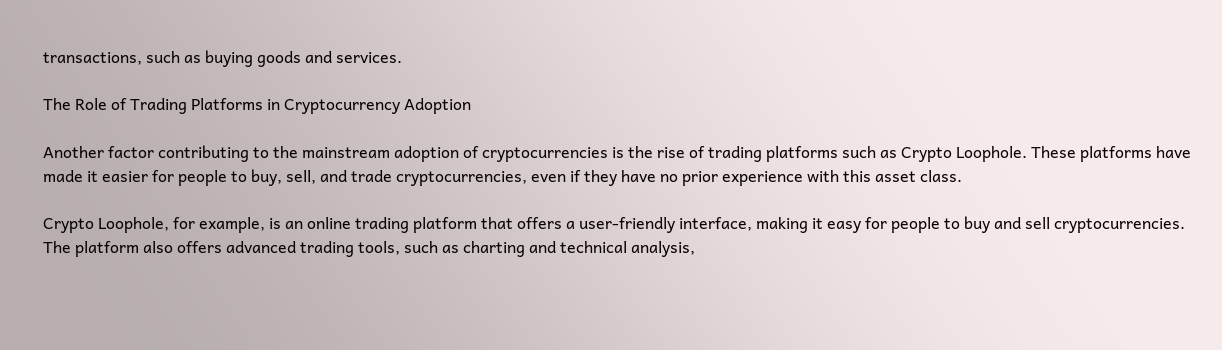transactions, such as buying goods and services.

The Role of Trading Platforms in Cryptocurrency Adoption

Another factor contributing to the mainstream adoption of cryptocurrencies is the rise of trading platforms such as Crypto Loophole. These platforms have made it easier for people to buy, sell, and trade cryptocurrencies, even if they have no prior experience with this asset class.

Crypto Loophole, for example, is an online trading platform that offers a user-friendly interface, making it easy for people to buy and sell cryptocurrencies. The platform also offers advanced trading tools, such as charting and technical analysis,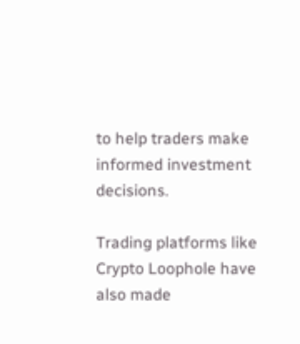to help traders make informed investment decisions.

Trading platforms like Crypto Loophole have also made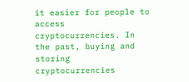it easier for people to access cryptocurrencies. In the past, buying and storing cryptocurrencies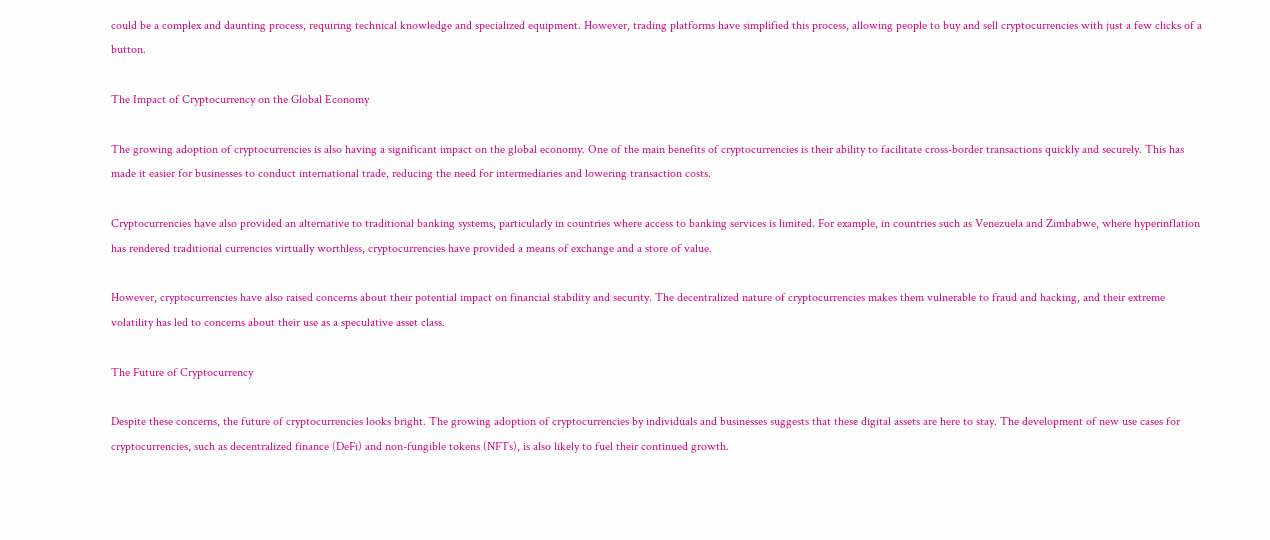could be a complex and daunting process, requiring technical knowledge and specialized equipment. However, trading platforms have simplified this process, allowing people to buy and sell cryptocurrencies with just a few clicks of a button.

The Impact of Cryptocurrency on the Global Economy

The growing adoption of cryptocurrencies is also having a significant impact on the global economy. One of the main benefits of cryptocurrencies is their ability to facilitate cross-border transactions quickly and securely. This has made it easier for businesses to conduct international trade, reducing the need for intermediaries and lowering transaction costs.

Cryptocurrencies have also provided an alternative to traditional banking systems, particularly in countries where access to banking services is limited. For example, in countries such as Venezuela and Zimbabwe, where hyperinflation has rendered traditional currencies virtually worthless, cryptocurrencies have provided a means of exchange and a store of value.

However, cryptocurrencies have also raised concerns about their potential impact on financial stability and security. The decentralized nature of cryptocurrencies makes them vulnerable to fraud and hacking, and their extreme volatility has led to concerns about their use as a speculative asset class.

The Future of Cryptocurrency

Despite these concerns, the future of cryptocurrencies looks bright. The growing adoption of cryptocurrencies by individuals and businesses suggests that these digital assets are here to stay. The development of new use cases for cryptocurrencies, such as decentralized finance (DeFi) and non-fungible tokens (NFTs), is also likely to fuel their continued growth.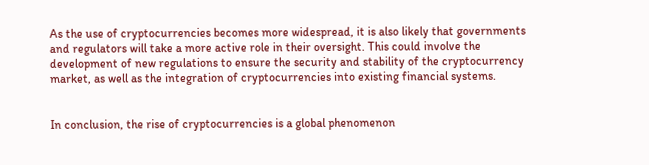As the use of cryptocurrencies becomes more widespread, it is also likely that governments and regulators will take a more active role in their oversight. This could involve the development of new regulations to ensure the security and stability of the cryptocurrency market, as well as the integration of cryptocurrencies into existing financial systems.


In conclusion, the rise of cryptocurrencies is a global phenomenon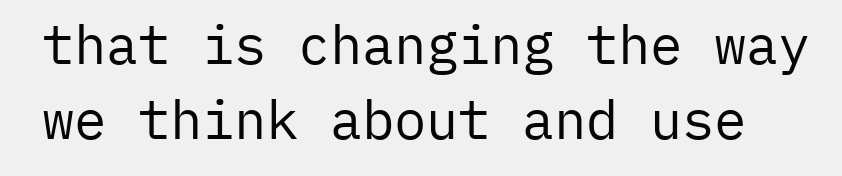that is changing the way we think about and use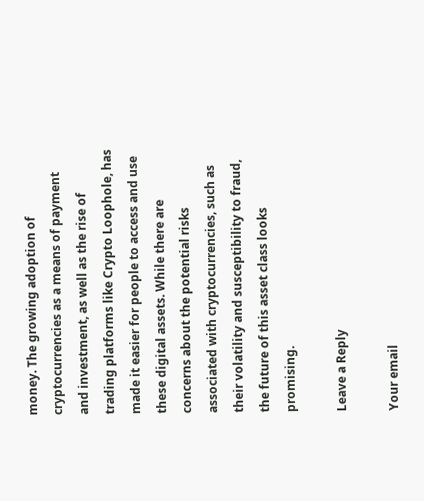money. The growing adoption of cryptocurrencies as a means of payment and investment, as well as the rise of trading platforms like Crypto Loophole, has made it easier for people to access and use these digital assets. While there are concerns about the potential risks associated with cryptocurrencies, such as their volatility and susceptibility to fraud, the future of this asset class looks promising.

Leave a Reply

Your email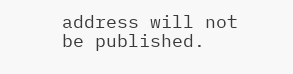address will not be published.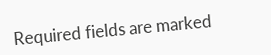Required fields are marked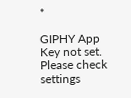*

GIPHY App Key not set. Please check settings